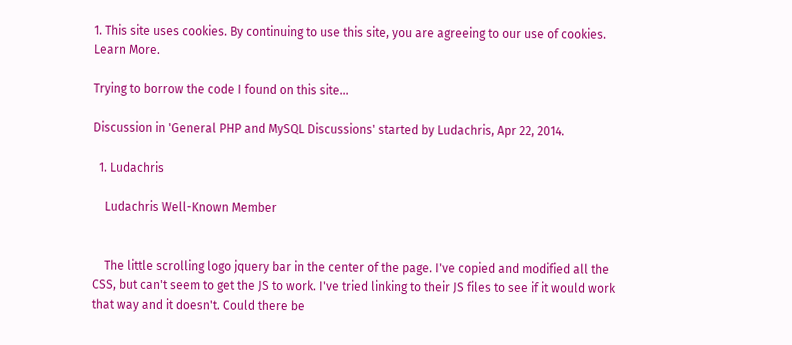1. This site uses cookies. By continuing to use this site, you are agreeing to our use of cookies. Learn More.

Trying to borrow the code I found on this site...

Discussion in 'General PHP and MySQL Discussions' started by Ludachris, Apr 22, 2014.

  1. Ludachris

    Ludachris Well-Known Member


    The little scrolling logo jquery bar in the center of the page. I've copied and modified all the CSS, but can't seem to get the JS to work. I've tried linking to their JS files to see if it would work that way and it doesn't. Could there be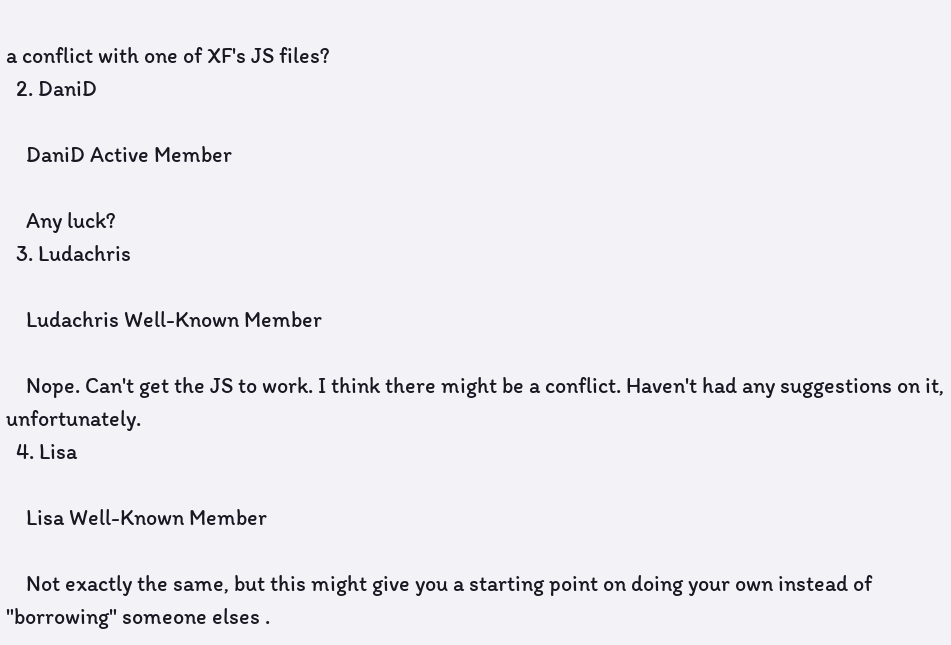a conflict with one of XF's JS files?
  2. DaniD

    DaniD Active Member

    Any luck?
  3. Ludachris

    Ludachris Well-Known Member

    Nope. Can't get the JS to work. I think there might be a conflict. Haven't had any suggestions on it, unfortunately.
  4. Lisa

    Lisa Well-Known Member

    Not exactly the same, but this might give you a starting point on doing your own instead of "borrowing" someone elses .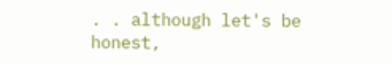. . although let's be honest,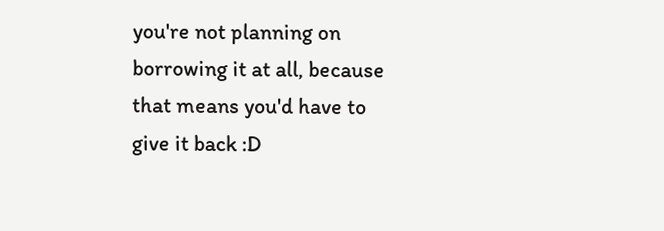you're not planning on borrowing it at all, because that means you'd have to give it back :D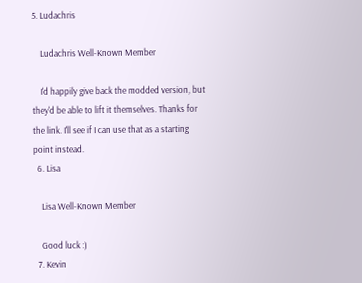5. Ludachris

    Ludachris Well-Known Member

    I'd happily give back the modded version, but they'd be able to lift it themselves. Thanks for the link. I'll see if I can use that as a starting point instead.
  6. Lisa

    Lisa Well-Known Member

    Good luck :)
  7. Kevin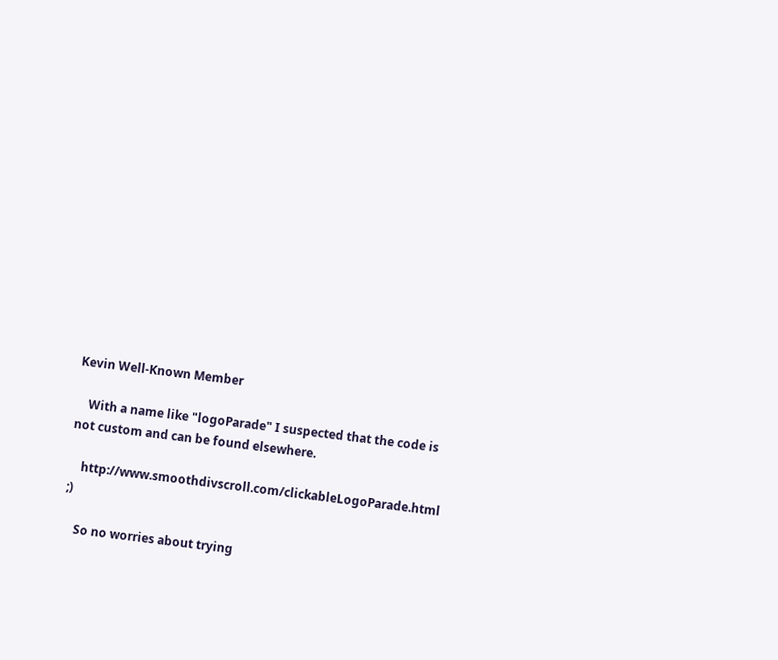Kevin Well-Known Member

    With a name like "logoParade" I suspected that the code is not custom and can be found elsewhere.

    http://www.smoothdivscroll.com/clickableLogoParade.html ;)

    So no worries about trying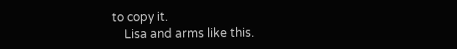to copy it.
    Lisa and arms like this.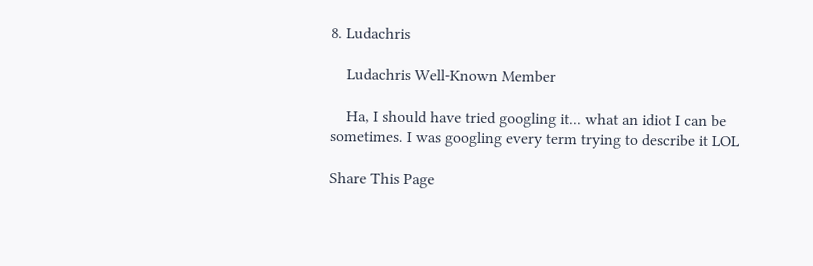8. Ludachris

    Ludachris Well-Known Member

    Ha, I should have tried googling it... what an idiot I can be sometimes. I was googling every term trying to describe it LOL

Share This Page